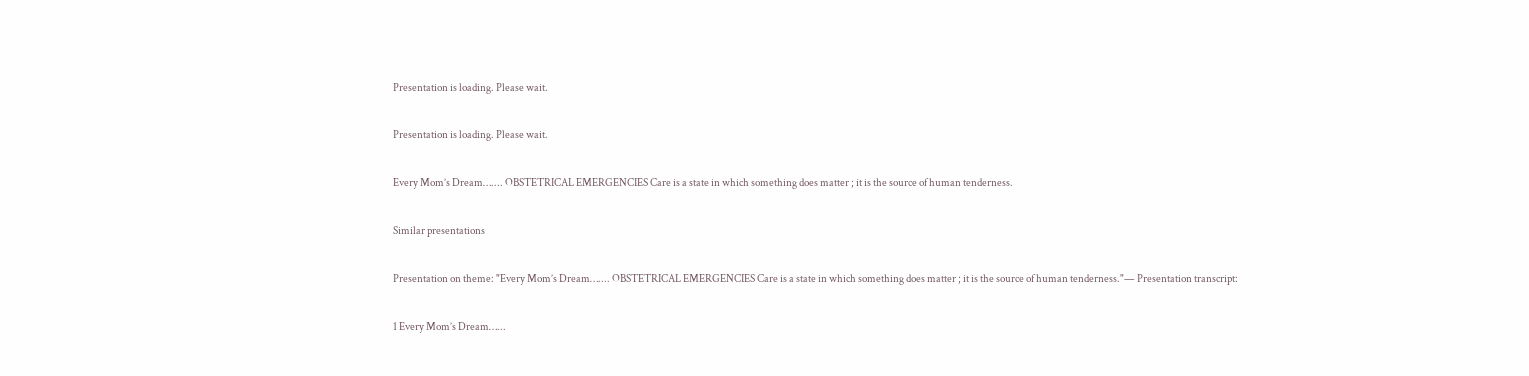Presentation is loading. Please wait.

Presentation is loading. Please wait.

Every Mom’s Dream….... OBSTETRICAL EMERGENCIES Care is a state in which something does matter ; it is the source of human tenderness.

Similar presentations

Presentation on theme: "Every Mom’s Dream….... OBSTETRICAL EMERGENCIES Care is a state in which something does matter ; it is the source of human tenderness."— Presentation transcript:

1 Every Mom’s Dream…...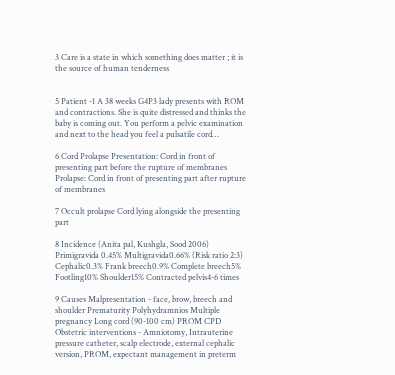3 Care is a state in which something does matter ; it is the source of human tenderness


5 Patient -1 A 38 weeks G4P3 lady presents with ROM and contractions. She is quite distressed and thinks the baby is coming out. You perform a pelvic examination and next to the head you feel a pulsatile cord…

6 Cord Prolapse Presentation: Cord in front of presenting part before the rupture of membranes Prolapse: Cord in front of presenting part after rupture of membranes

7 Occult prolapse Cord lying alongside the presenting part

8 Incidence (Anita pal, Kushgla, Sood 2006) Primigravida 0.45% Multigravida0.66% (Risk ratio 2:3) Cephalic0.3% Frank breech0.9% Complete breech5% Footling10% Shoulder15% Contracted pelvis4-6 times

9 Causes Malpresentation - face, brow, breech and shoulder Prematurity Polyhydramnios Multiple pregnancy Long cord (90-100 cm) PROM CPD Obstetric interventions - Amniotomy, Intrauterine pressure catheter, scalp electrode, external cephalic version, PROM, expectant management in preterm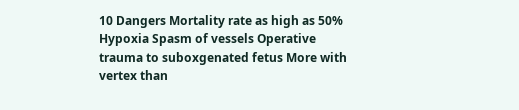10 Dangers Mortality rate as high as 50% Hypoxia Spasm of vessels Operative trauma to suboxgenated fetus More with vertex than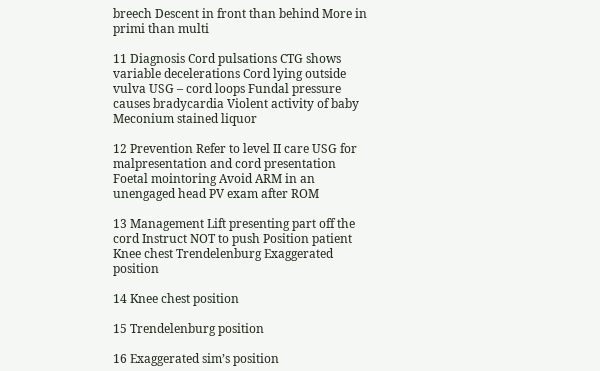breech Descent in front than behind More in primi than multi

11 Diagnosis Cord pulsations CTG shows variable decelerations Cord lying outside vulva USG – cord loops Fundal pressure causes bradycardia Violent activity of baby Meconium stained liquor

12 Prevention Refer to level II care USG for malpresentation and cord presentation Foetal mointoring Avoid ARM in an unengaged head PV exam after ROM

13 Management Lift presenting part off the cord Instruct NOT to push Position patient Knee chest Trendelenburg Exaggerated position

14 Knee chest position

15 Trendelenburg position

16 Exaggerated sim’s position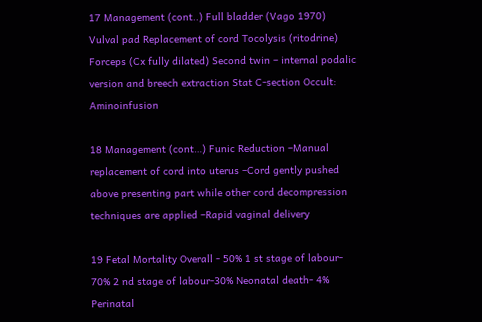17 Management (cont..) Full bladder (Vago 1970) Vulval pad Replacement of cord Tocolysis (ritodrine) Forceps (Cx fully dilated) Second twin – internal podalic version and breech extraction Stat C-section Occult: Aminoinfusion

18 Management (cont…) Funic Reduction –Manual replacement of cord into uterus –Cord gently pushed above presenting part while other cord decompression techniques are applied –Rapid vaginal delivery

19 Fetal Mortality Overall - 50% 1 st stage of labour- 70% 2 nd stage of labour-30% Neonatal death- 4% Perinatal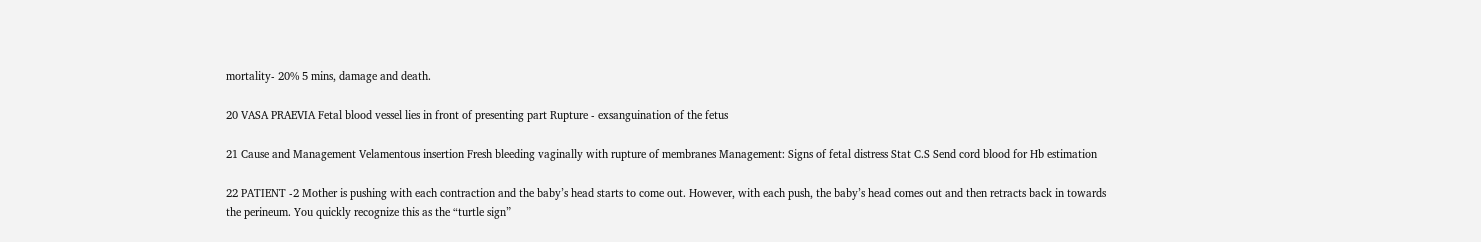mortality- 20% 5 mins, damage and death.

20 VASA PRAEVIA Fetal blood vessel lies in front of presenting part Rupture - exsanguination of the fetus

21 Cause and Management Velamentous insertion Fresh bleeding vaginally with rupture of membranes Management: Signs of fetal distress Stat C.S Send cord blood for Hb estimation

22 PATIENT -2 Mother is pushing with each contraction and the baby’s head starts to come out. However, with each push, the baby’s head comes out and then retracts back in towards the perineum. You quickly recognize this as the “turtle sign”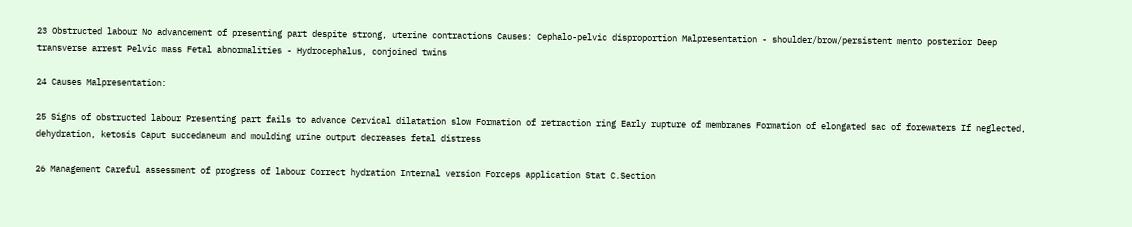23 Obstructed labour No advancement of presenting part despite strong, uterine contractions Causes: Cephalo-pelvic disproportion Malpresentation - shoulder/brow/persistent mento posterior Deep transverse arrest Pelvic mass Fetal abnormalities - Hydrocephalus, conjoined twins

24 Causes Malpresentation:

25 Signs of obstructed labour Presenting part fails to advance Cervical dilatation slow Formation of retraction ring Early rupture of membranes Formation of elongated sac of forewaters If neglected, dehydration, ketosis Caput succedaneum and moulding urine output decreases fetal distress

26 Management Careful assessment of progress of labour Correct hydration Internal version Forceps application Stat C.Section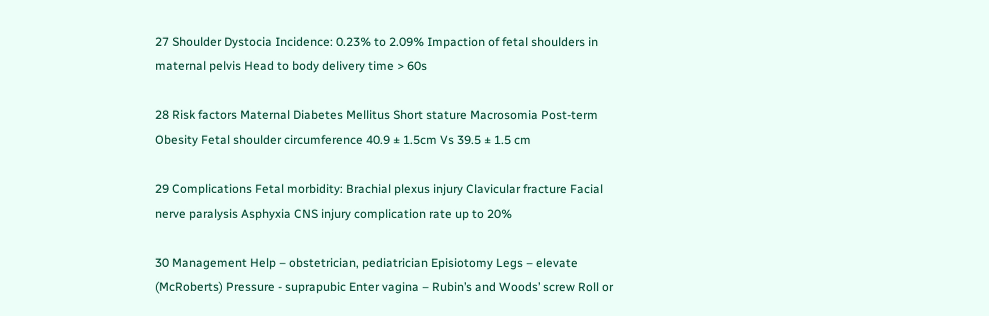27 Shoulder Dystocia Incidence: 0.23% to 2.09% Impaction of fetal shoulders in maternal pelvis Head to body delivery time > 60s

28 Risk factors Maternal Diabetes Mellitus Short stature Macrosomia Post-term Obesity Fetal shoulder circumference 40.9 ± 1.5cm Vs 39.5 ± 1.5 cm

29 Complications Fetal morbidity: Brachial plexus injury Clavicular fracture Facial nerve paralysis Asphyxia CNS injury complication rate up to 20%

30 Management Help – obstetrician, pediatrician Episiotomy Legs – elevate (McRoberts) Pressure - suprapubic Enter vagina – Rubin’s and Woods’ screw Roll or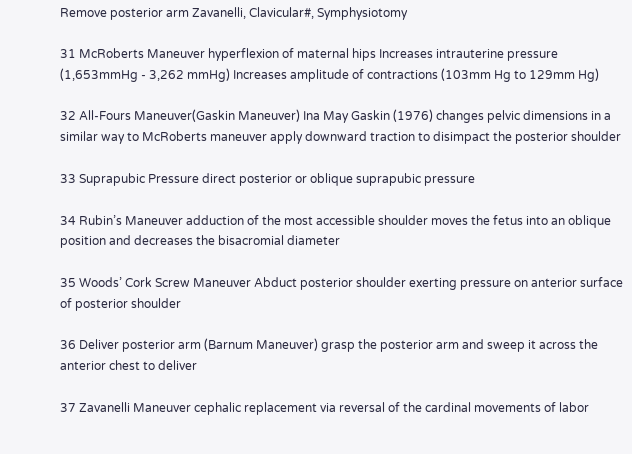Remove posterior arm Zavanelli, Clavicular#, Symphysiotomy

31 McRoberts Maneuver hyperflexion of maternal hips Increases intrauterine pressure (1,653mmHg - 3,262 mmHg) Increases amplitude of contractions (103mm Hg to 129mm Hg)

32 All-Fours Maneuver(Gaskin Maneuver) Ina May Gaskin (1976) changes pelvic dimensions in a similar way to McRoberts maneuver apply downward traction to disimpact the posterior shoulder

33 Suprapubic Pressure direct posterior or oblique suprapubic pressure

34 Rubin’s Maneuver adduction of the most accessible shoulder moves the fetus into an oblique position and decreases the bisacromial diameter

35 Woods’ Cork Screw Maneuver Abduct posterior shoulder exerting pressure on anterior surface of posterior shoulder

36 Deliver posterior arm (Barnum Maneuver) grasp the posterior arm and sweep it across the anterior chest to deliver

37 Zavanelli Maneuver cephalic replacement via reversal of the cardinal movements of labor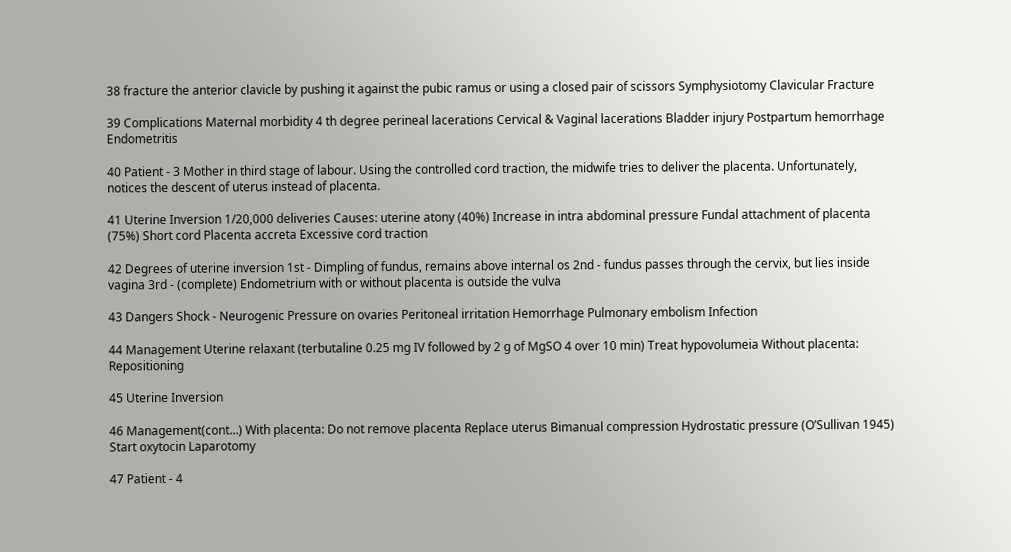38 fracture the anterior clavicle by pushing it against the pubic ramus or using a closed pair of scissors Symphysiotomy Clavicular Fracture

39 Complications Maternal morbidity 4 th degree perineal lacerations Cervical & Vaginal lacerations Bladder injury Postpartum hemorrhage Endometritis

40 Patient - 3 Mother in third stage of labour. Using the controlled cord traction, the midwife tries to deliver the placenta. Unfortunately, notices the descent of uterus instead of placenta.

41 Uterine Inversion 1/20,000 deliveries Causes: uterine atony (40%) Increase in intra abdominal pressure Fundal attachment of placenta (75%) Short cord Placenta accreta Excessive cord traction

42 Degrees of uterine inversion 1st - Dimpling of fundus, remains above internal os 2nd - fundus passes through the cervix, but lies inside vagina 3rd - (complete) Endometrium with or without placenta is outside the vulva

43 Dangers Shock - Neurogenic Pressure on ovaries Peritoneal irritation Hemorrhage Pulmonary embolism Infection

44 Management Uterine relaxant (terbutaline 0.25 mg IV followed by 2 g of MgSO 4 over 10 min) Treat hypovolumeia Without placenta: Repositioning

45 Uterine Inversion

46 Management(cont…) With placenta: Do not remove placenta Replace uterus Bimanual compression Hydrostatic pressure (O’Sullivan 1945) Start oxytocin Laparotomy

47 Patient - 4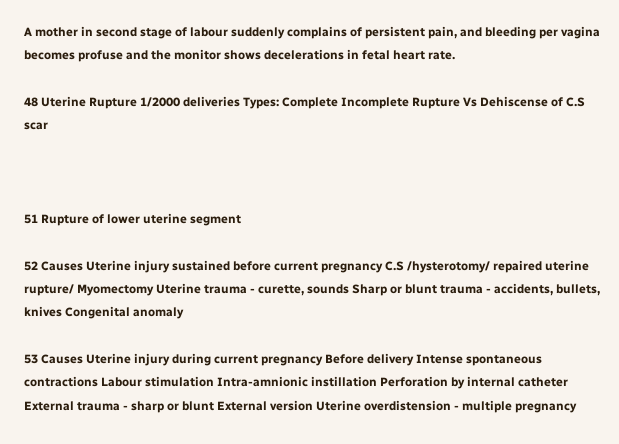A mother in second stage of labour suddenly complains of persistent pain, and bleeding per vagina becomes profuse and the monitor shows decelerations in fetal heart rate.

48 Uterine Rupture 1/2000 deliveries Types: Complete Incomplete Rupture Vs Dehiscense of C.S scar



51 Rupture of lower uterine segment

52 Causes Uterine injury sustained before current pregnancy C.S /hysterotomy/ repaired uterine rupture/ Myomectomy Uterine trauma - curette, sounds Sharp or blunt trauma - accidents, bullets, knives Congenital anomaly

53 Causes Uterine injury during current pregnancy Before delivery Intense spontaneous contractions Labour stimulation Intra-amnionic instillation Perforation by internal catheter External trauma - sharp or blunt External version Uterine overdistension - multiple pregnancy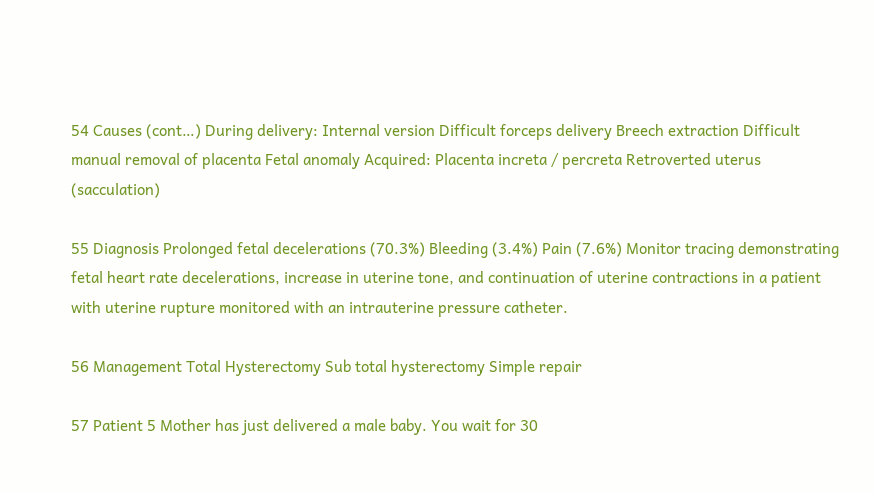54 Causes (cont…) During delivery: Internal version Difficult forceps delivery Breech extraction Difficult manual removal of placenta Fetal anomaly Acquired: Placenta increta / percreta Retroverted uterus (sacculation)

55 Diagnosis Prolonged fetal decelerations (70.3%) Bleeding (3.4%) Pain (7.6%) Monitor tracing demonstrating fetal heart rate decelerations, increase in uterine tone, and continuation of uterine contractions in a patient with uterine rupture monitored with an intrauterine pressure catheter.

56 Management Total Hysterectomy Sub total hysterectomy Simple repair

57 Patient 5 Mother has just delivered a male baby. You wait for 30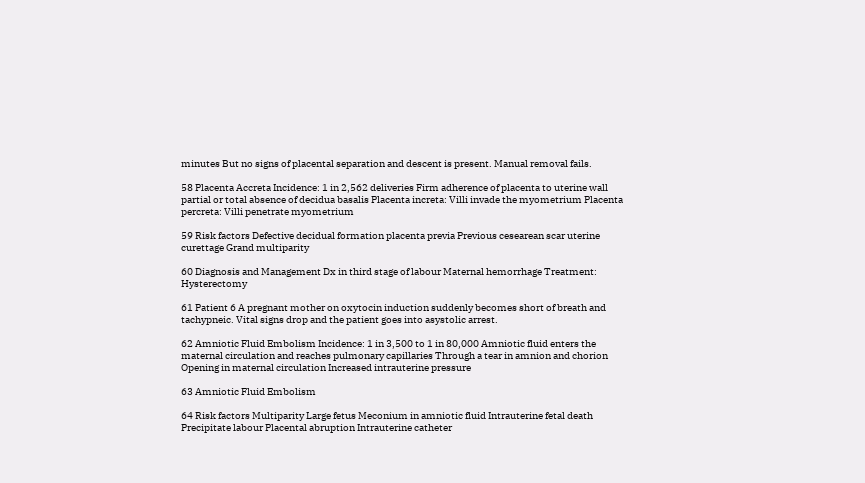minutes But no signs of placental separation and descent is present. Manual removal fails.

58 Placenta Accreta Incidence: 1 in 2,562 deliveries Firm adherence of placenta to uterine wall partial or total absence of decidua basalis Placenta increta: Villi invade the myometrium Placenta percreta: Villi penetrate myometrium

59 Risk factors Defective decidual formation placenta previa Previous cesearean scar uterine curettage Grand multiparity

60 Diagnosis and Management Dx in third stage of labour Maternal hemorrhage Treatment: Hysterectomy

61 Patient 6 A pregnant mother on oxytocin induction suddenly becomes short of breath and tachypneic. Vital signs drop and the patient goes into asystolic arrest.

62 Amniotic Fluid Embolism Incidence: 1 in 3,500 to 1 in 80,000 Amniotic fluid enters the maternal circulation and reaches pulmonary capillaries Through a tear in amnion and chorion Opening in maternal circulation Increased intrauterine pressure

63 Amniotic Fluid Embolism

64 Risk factors Multiparity Large fetus Meconium in amniotic fluid Intrauterine fetal death Precipitate labour Placental abruption Intrauterine catheter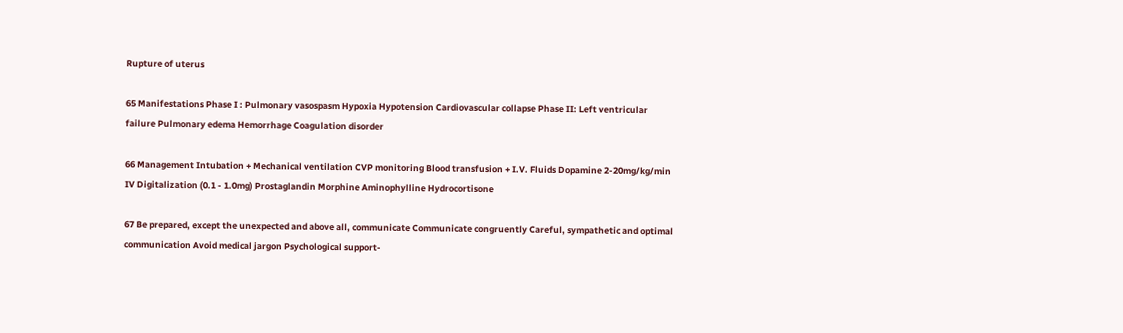Rupture of uterus

65 Manifestations Phase I : Pulmonary vasospasm Hypoxia Hypotension Cardiovascular collapse Phase II: Left ventricular failure Pulmonary edema Hemorrhage Coagulation disorder

66 Management Intubation + Mechanical ventilation CVP monitoring Blood transfusion + I.V. Fluids Dopamine 2-20mg/kg/min IV Digitalization (0.1 - 1.0mg) Prostaglandin Morphine Aminophylline Hydrocortisone

67 Be prepared, except the unexpected and above all, communicate Communicate congruently Careful, sympathetic and optimal communication Avoid medical jargon Psychological support-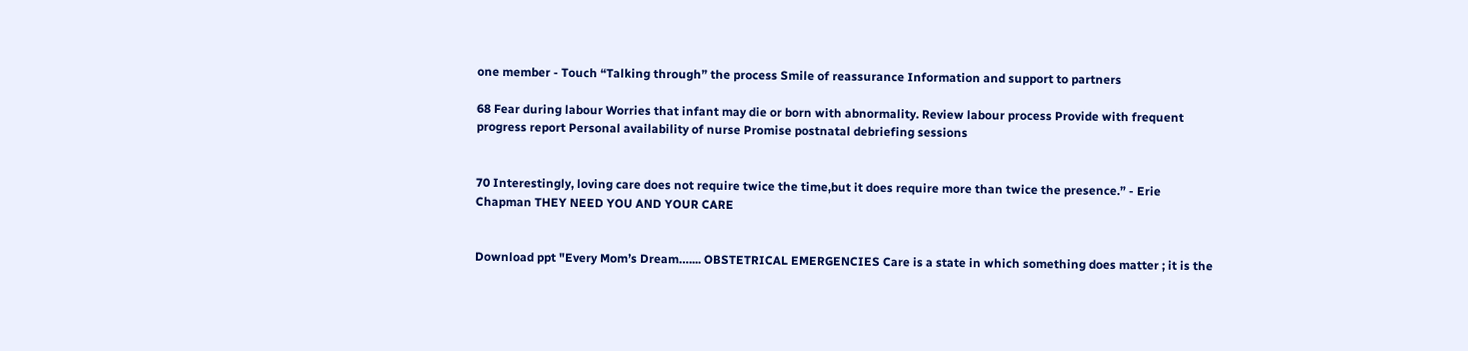one member - Touch “Talking through” the process Smile of reassurance Information and support to partners

68 Fear during labour Worries that infant may die or born with abnormality. Review labour process Provide with frequent progress report Personal availability of nurse Promise postnatal debriefing sessions


70 Interestingly, loving care does not require twice the time,but it does require more than twice the presence.” - Erie Chapman THEY NEED YOU AND YOUR CARE


Download ppt "Every Mom’s Dream….... OBSTETRICAL EMERGENCIES Care is a state in which something does matter ; it is the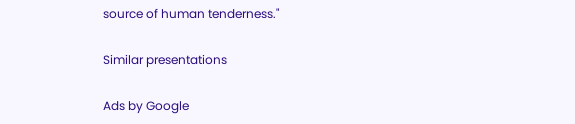source of human tenderness."

Similar presentations

Ads by Google